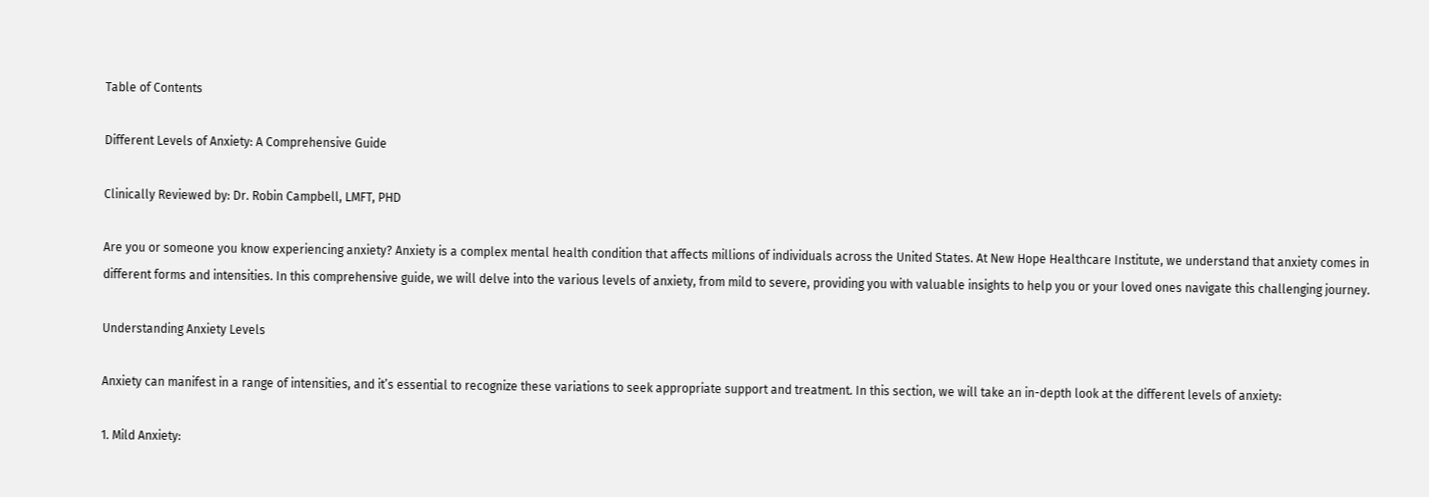Table of Contents

Different Levels of Anxiety: A Comprehensive Guide

Clinically Reviewed by: Dr. Robin Campbell, LMFT, PHD

Are you or someone you know experiencing anxiety? Anxiety is a complex mental health condition that affects millions of individuals across the United States. At New Hope Healthcare Institute, we understand that anxiety comes in different forms and intensities. In this comprehensive guide, we will delve into the various levels of anxiety, from mild to severe, providing you with valuable insights to help you or your loved ones navigate this challenging journey.

Understanding Anxiety Levels

Anxiety can manifest in a range of intensities, and it’s essential to recognize these variations to seek appropriate support and treatment. In this section, we will take an in-depth look at the different levels of anxiety:

1. Mild Anxiety: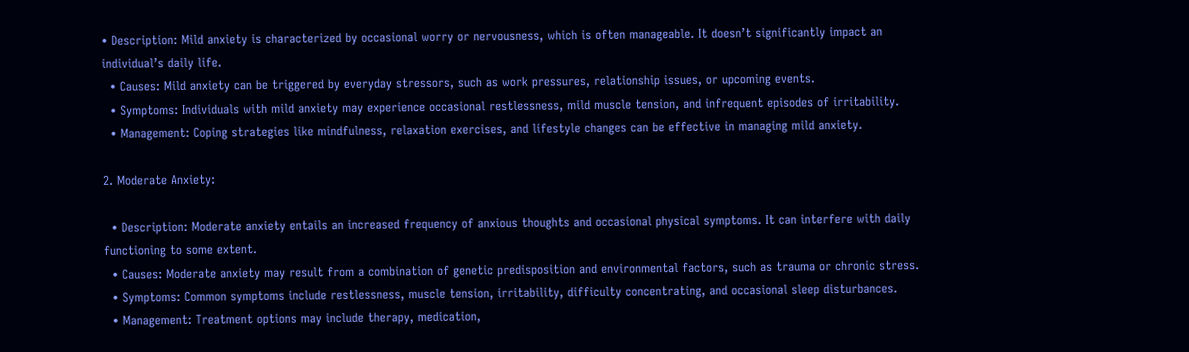• Description: Mild anxiety is characterized by occasional worry or nervousness, which is often manageable. It doesn’t significantly impact an individual’s daily life.
  • Causes: Mild anxiety can be triggered by everyday stressors, such as work pressures, relationship issues, or upcoming events.
  • Symptoms: Individuals with mild anxiety may experience occasional restlessness, mild muscle tension, and infrequent episodes of irritability.
  • Management: Coping strategies like mindfulness, relaxation exercises, and lifestyle changes can be effective in managing mild anxiety.

2. Moderate Anxiety:

  • Description: Moderate anxiety entails an increased frequency of anxious thoughts and occasional physical symptoms. It can interfere with daily functioning to some extent.
  • Causes: Moderate anxiety may result from a combination of genetic predisposition and environmental factors, such as trauma or chronic stress.
  • Symptoms: Common symptoms include restlessness, muscle tension, irritability, difficulty concentrating, and occasional sleep disturbances.
  • Management: Treatment options may include therapy, medication,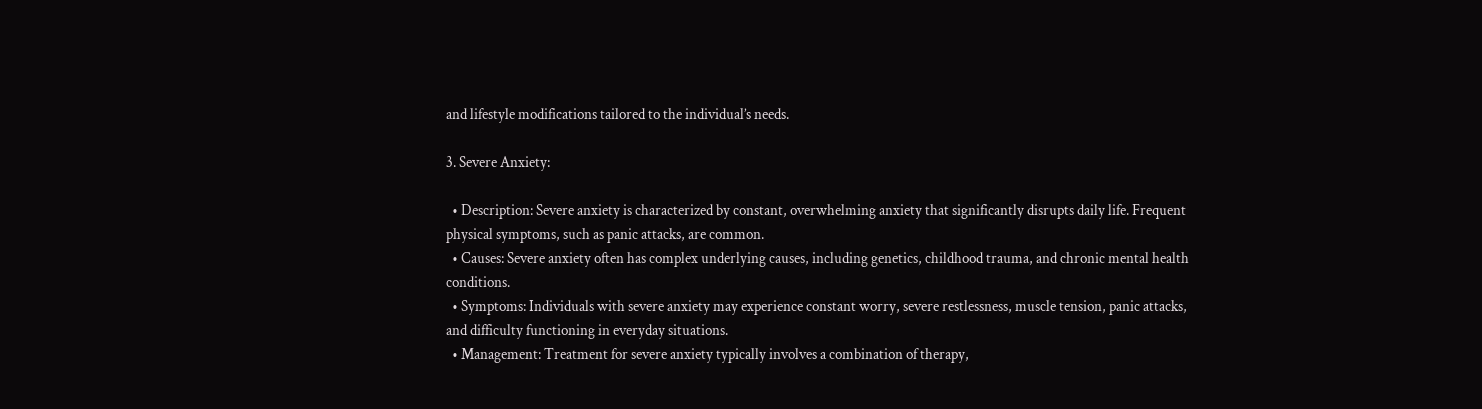and lifestyle modifications tailored to the individual’s needs.

3. Severe Anxiety:

  • Description: Severe anxiety is characterized by constant, overwhelming anxiety that significantly disrupts daily life. Frequent physical symptoms, such as panic attacks, are common.
  • Causes: Severe anxiety often has complex underlying causes, including genetics, childhood trauma, and chronic mental health conditions.
  • Symptoms: Individuals with severe anxiety may experience constant worry, severe restlessness, muscle tension, panic attacks, and difficulty functioning in everyday situations.
  • Management: Treatment for severe anxiety typically involves a combination of therapy,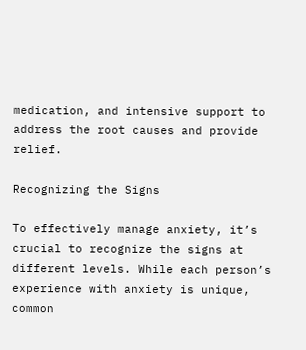medication, and intensive support to address the root causes and provide relief.

Recognizing the Signs

To effectively manage anxiety, it’s crucial to recognize the signs at different levels. While each person’s experience with anxiety is unique, common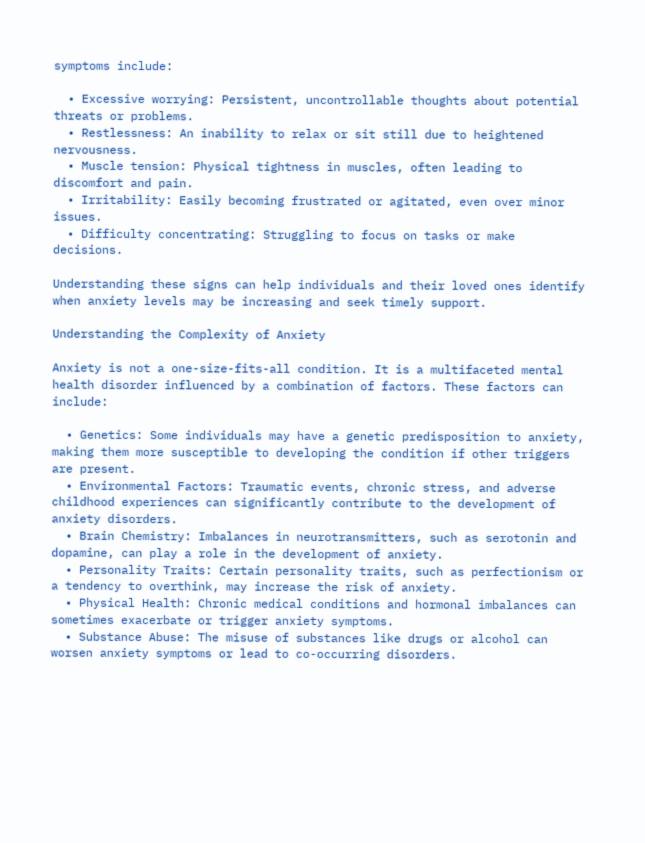symptoms include:

  • Excessive worrying: Persistent, uncontrollable thoughts about potential threats or problems.
  • Restlessness: An inability to relax or sit still due to heightened nervousness.
  • Muscle tension: Physical tightness in muscles, often leading to discomfort and pain.
  • Irritability: Easily becoming frustrated or agitated, even over minor issues.
  • Difficulty concentrating: Struggling to focus on tasks or make decisions.

Understanding these signs can help individuals and their loved ones identify when anxiety levels may be increasing and seek timely support.

Understanding the Complexity of Anxiety

Anxiety is not a one-size-fits-all condition. It is a multifaceted mental health disorder influenced by a combination of factors. These factors can include:

  • Genetics: Some individuals may have a genetic predisposition to anxiety, making them more susceptible to developing the condition if other triggers are present.
  • Environmental Factors: Traumatic events, chronic stress, and adverse childhood experiences can significantly contribute to the development of anxiety disorders.
  • Brain Chemistry: Imbalances in neurotransmitters, such as serotonin and dopamine, can play a role in the development of anxiety.
  • Personality Traits: Certain personality traits, such as perfectionism or a tendency to overthink, may increase the risk of anxiety.
  • Physical Health: Chronic medical conditions and hormonal imbalances can sometimes exacerbate or trigger anxiety symptoms.
  • Substance Abuse: The misuse of substances like drugs or alcohol can worsen anxiety symptoms or lead to co-occurring disorders.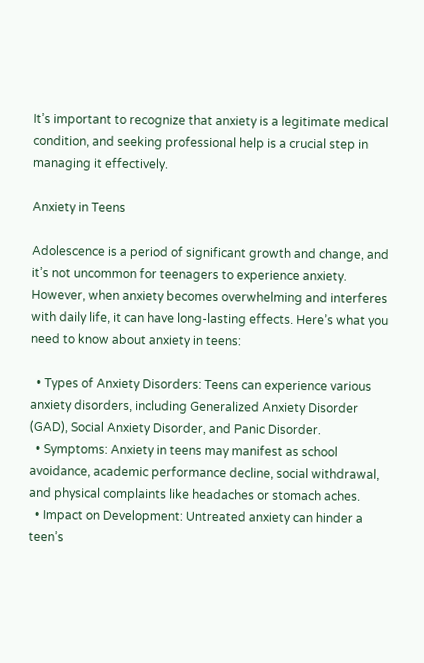It’s important to recognize that anxiety is a legitimate medical condition, and seeking professional help is a crucial step in managing it effectively.

Anxiety in Teens

Adolescence is a period of significant growth and change, and it’s not uncommon for teenagers to experience anxiety. However, when anxiety becomes overwhelming and interferes with daily life, it can have long-lasting effects. Here’s what you need to know about anxiety in teens:

  • Types of Anxiety Disorders: Teens can experience various anxiety disorders, including Generalized Anxiety Disorder (GAD), Social Anxiety Disorder, and Panic Disorder.
  • Symptoms: Anxiety in teens may manifest as school avoidance, academic performance decline, social withdrawal, and physical complaints like headaches or stomach aches.
  • Impact on Development: Untreated anxiety can hinder a teen’s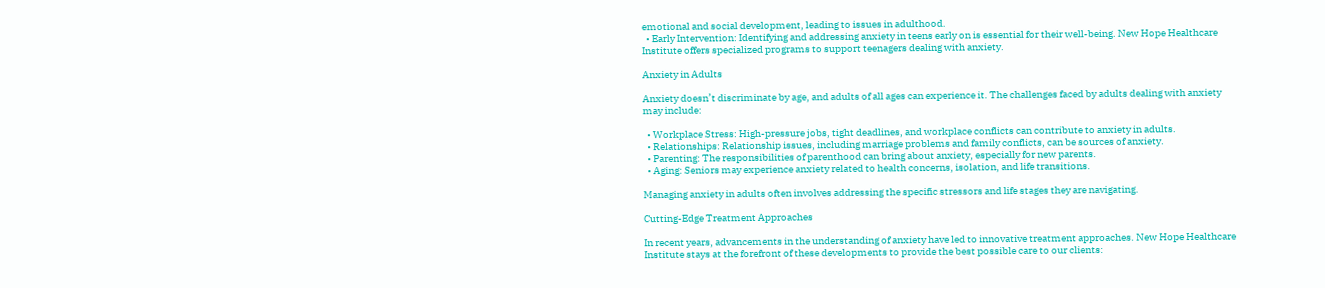emotional and social development, leading to issues in adulthood.
  • Early Intervention: Identifying and addressing anxiety in teens early on is essential for their well-being. New Hope Healthcare Institute offers specialized programs to support teenagers dealing with anxiety.

Anxiety in Adults

Anxiety doesn’t discriminate by age, and adults of all ages can experience it. The challenges faced by adults dealing with anxiety may include:

  • Workplace Stress: High-pressure jobs, tight deadlines, and workplace conflicts can contribute to anxiety in adults.
  • Relationships: Relationship issues, including marriage problems and family conflicts, can be sources of anxiety.
  • Parenting: The responsibilities of parenthood can bring about anxiety, especially for new parents.
  • Aging: Seniors may experience anxiety related to health concerns, isolation, and life transitions.

Managing anxiety in adults often involves addressing the specific stressors and life stages they are navigating.

Cutting-Edge Treatment Approaches

In recent years, advancements in the understanding of anxiety have led to innovative treatment approaches. New Hope Healthcare Institute stays at the forefront of these developments to provide the best possible care to our clients: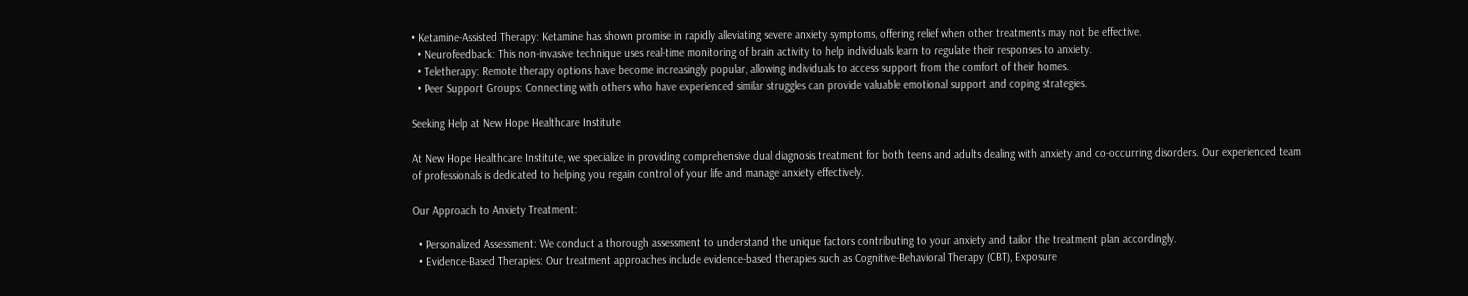• Ketamine-Assisted Therapy: Ketamine has shown promise in rapidly alleviating severe anxiety symptoms, offering relief when other treatments may not be effective.
  • Neurofeedback: This non-invasive technique uses real-time monitoring of brain activity to help individuals learn to regulate their responses to anxiety.
  • Teletherapy: Remote therapy options have become increasingly popular, allowing individuals to access support from the comfort of their homes.
  • Peer Support Groups: Connecting with others who have experienced similar struggles can provide valuable emotional support and coping strategies.

Seeking Help at New Hope Healthcare Institute

At New Hope Healthcare Institute, we specialize in providing comprehensive dual diagnosis treatment for both teens and adults dealing with anxiety and co-occurring disorders. Our experienced team of professionals is dedicated to helping you regain control of your life and manage anxiety effectively.

Our Approach to Anxiety Treatment:

  • Personalized Assessment: We conduct a thorough assessment to understand the unique factors contributing to your anxiety and tailor the treatment plan accordingly.
  • Evidence-Based Therapies: Our treatment approaches include evidence-based therapies such as Cognitive-Behavioral Therapy (CBT), Exposure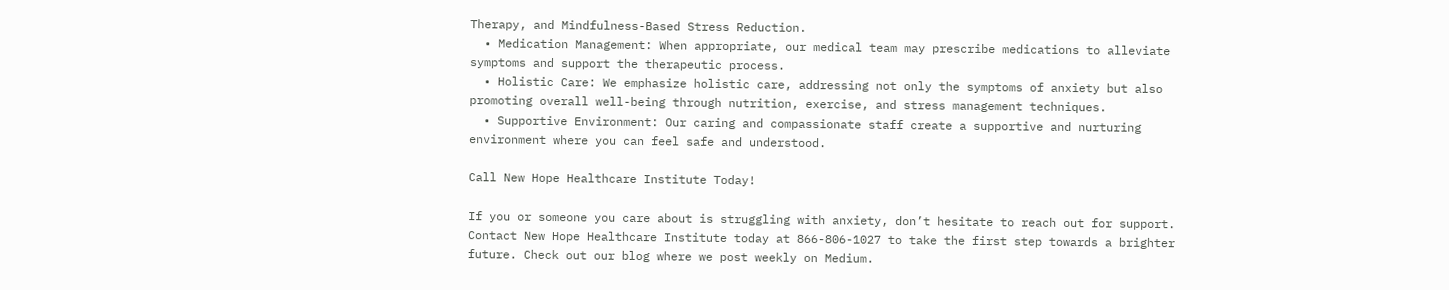Therapy, and Mindfulness-Based Stress Reduction.
  • Medication Management: When appropriate, our medical team may prescribe medications to alleviate symptoms and support the therapeutic process.
  • Holistic Care: We emphasize holistic care, addressing not only the symptoms of anxiety but also promoting overall well-being through nutrition, exercise, and stress management techniques.
  • Supportive Environment: Our caring and compassionate staff create a supportive and nurturing environment where you can feel safe and understood.

Call New Hope Healthcare Institute Today!

If you or someone you care about is struggling with anxiety, don’t hesitate to reach out for support. Contact New Hope Healthcare Institute today at 866-806-1027 to take the first step towards a brighter future. Check out our blog where we post weekly on Medium.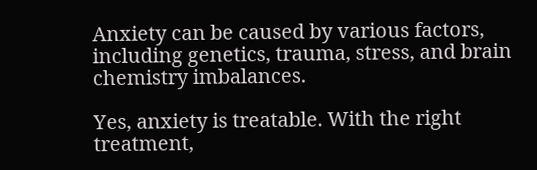Anxiety can be caused by various factors, including genetics, trauma, stress, and brain chemistry imbalances.

Yes, anxiety is treatable. With the right treatment,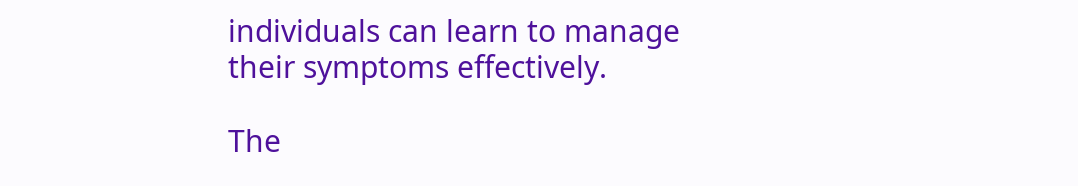individuals can learn to manage their symptoms effectively.

The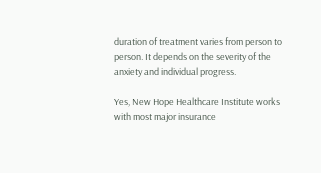duration of treatment varies from person to person. It depends on the severity of the anxiety and individual progress.

Yes, New Hope Healthcare Institute works with most major insurance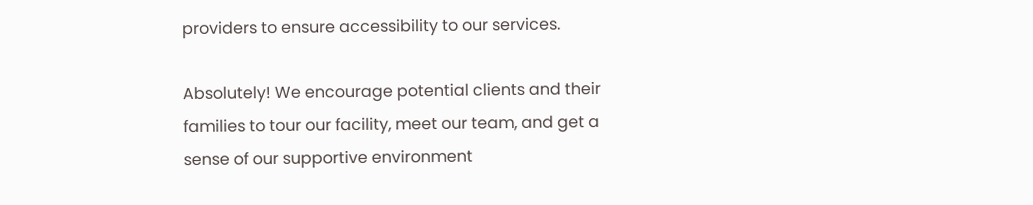providers to ensure accessibility to our services.

Absolutely! We encourage potential clients and their families to tour our facility, meet our team, and get a sense of our supportive environment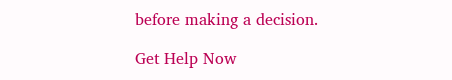before making a decision.

Get Help Now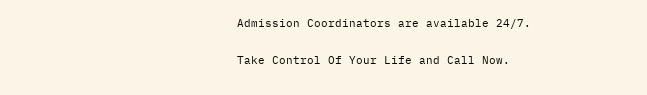Admission Coordinators are available 24/7.

Take Control Of Your Life and Call Now.